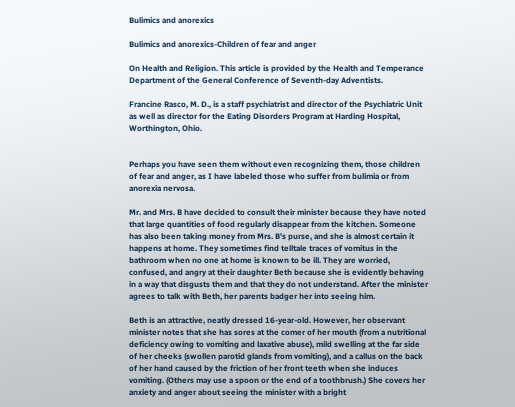Bulimics and anorexics

Bulimics and anorexics-Children of fear and anger

On Health and Religion. This article is provided by the Health and Temperance Department of the General Conference of Seventh-day Adventists.

Francine Rasco, M. D., is a staff psychiatrist and director of the Psychiatric Unit as well as director for the Eating Disorders Program at Harding Hospital, Worthington, Ohio.


Perhaps you have seen them without even recognizing them, those children of fear and anger, as I have labeled those who suffer from bulimia or from anorexia nervosa.

Mr. and Mrs. B have decided to consult their minister because they have noted that large quantities of food regularly disappear from the kitchen. Someone has also been taking money from Mrs. B's purse, and she is almost certain it happens at home. They sometimes find telltale traces of vomitus in the bathroom when no one at home is known to be ill. They are worried, confused, and angry at their daughter Beth because she is evidently behaving in a way that disgusts them and that they do not understand. After the minister agrees to talk with Beth, her parents badger her into seeing him.

Beth is an attractive, neatly dressed 16-year-old. However, her observant minister notes that she has sores at the comer of her mouth (from a nutritional deficiency owing to vomiting and laxative abuse), mild swelling at the far side of her cheeks (swollen parotid glands from vomiting), and a callus on the back of her hand caused by the friction of her front teeth when she induces vomiting. (Others may use a spoon or the end of a toothbrush.) She covers her anxiety and anger about seeing the minister with a bright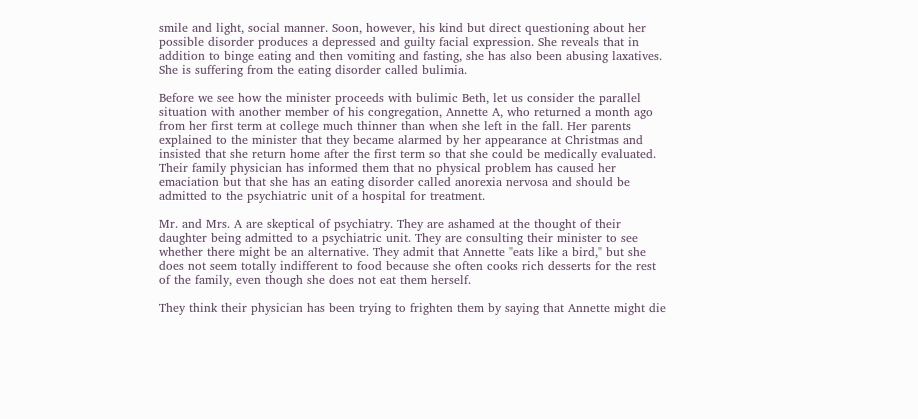smile and light, social manner. Soon, however, his kind but direct questioning about her possible disorder produces a depressed and guilty facial expression. She reveals that in addition to binge eating and then vomiting and fasting, she has also been abusing laxatives. She is suffering from the eating disorder called bulimia.

Before we see how the minister proceeds with bulimic Beth, let us consider the parallel situation with another member of his congregation, Annette A, who returned a month ago from her first term at college much thinner than when she left in the fall. Her parents explained to the minister that they became alarmed by her appearance at Christmas and insisted that she return home after the first term so that she could be medically evaluated. Their family physician has informed them that no physical problem has caused her emaciation but that she has an eating disorder called anorexia nervosa and should be admitted to the psychiatric unit of a hospital for treatment.

Mr. and Mrs. A are skeptical of psychiatry. They are ashamed at the thought of their daughter being admitted to a psychiatric unit. They are consulting their minister to see whether there might be an alternative. They admit that Annette "eats like a bird," but she does not seem totally indifferent to food because she often cooks rich desserts for the rest of the family, even though she does not eat them herself.

They think their physician has been trying to frighten them by saying that Annette might die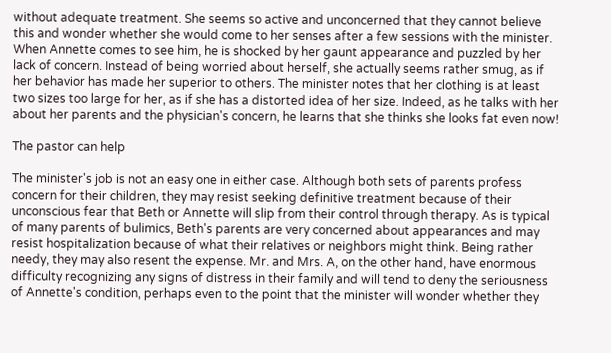without adequate treatment. She seems so active and unconcerned that they cannot believe this and wonder whether she would come to her senses after a few sessions with the minister. When Annette comes to see him, he is shocked by her gaunt appearance and puzzled by her lack of concern. Instead of being worried about herself, she actually seems rather smug, as if her behavior has made her superior to others. The minister notes that her clothing is at least two sizes too large for her, as if she has a distorted idea of her size. Indeed, as he talks with her about her parents and the physician's concern, he learns that she thinks she looks fat even now!

The pastor can help

The minister's job is not an easy one in either case. Although both sets of parents profess concern for their children, they may resist seeking definitive treatment because of their unconscious fear that Beth or Annette will slip from their control through therapy. As is typical of many parents of bulimics, Beth's parents are very concerned about appearances and may resist hospitalization because of what their relatives or neighbors might think. Being rather needy, they may also resent the expense. Mr. and Mrs. A, on the other hand, have enormous difficulty recognizing any signs of distress in their family and will tend to deny the seriousness of Annette's condition, perhaps even to the point that the minister will wonder whether they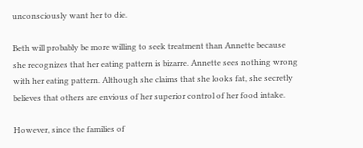unconsciously want her to die.

Beth will probably be more willing to seek treatment than Annette because she recognizes that her eating pattern is bizarre. Annette sees nothing wrong with her eating pattern. Although she claims that she looks fat, she secretly believes that others are envious of her superior control of her food intake.

However, since the families of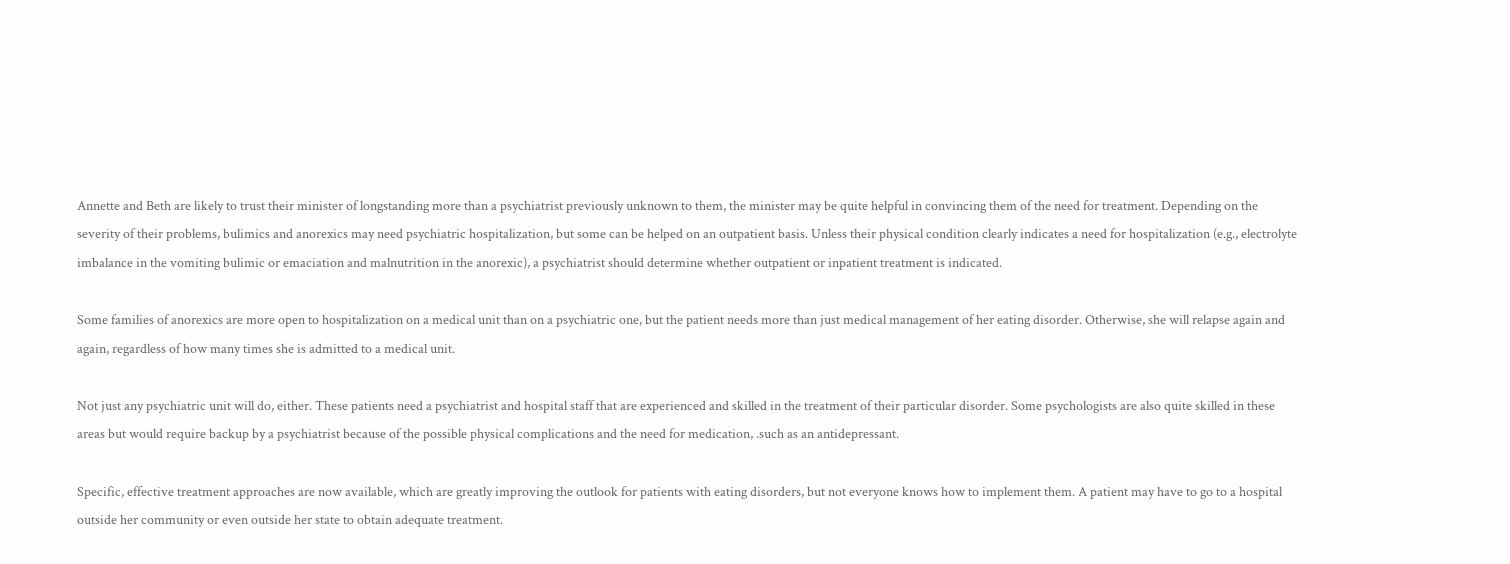Annette and Beth are likely to trust their minister of longstanding more than a psychiatrist previously unknown to them, the minister may be quite helpful in convincing them of the need for treatment. Depending on the severity of their problems, bulimics and anorexics may need psychiatric hospitalization, but some can be helped on an outpatient basis. Unless their physical condition clearly indicates a need for hospitalization (e.g., electrolyte imbalance in the vomiting bulimic or emaciation and malnutrition in the anorexic), a psychiatrist should determine whether outpatient or inpatient treatment is indicated.

Some families of anorexics are more open to hospitalization on a medical unit than on a psychiatric one, but the patient needs more than just medical management of her eating disorder. Otherwise, she will relapse again and again, regardless of how many times she is admitted to a medical unit.

Not just any psychiatric unit will do, either. These patients need a psychiatrist and hospital staff that are experienced and skilled in the treatment of their particular disorder. Some psychologists are also quite skilled in these areas but would require backup by a psychiatrist because of the possible physical complications and the need for medication, .such as an antidepressant.

Specific, effective treatment approaches are now available, which are greatly improving the outlook for patients with eating disorders, but not everyone knows how to implement them. A patient may have to go to a hospital outside her community or even outside her state to obtain adequate treatment.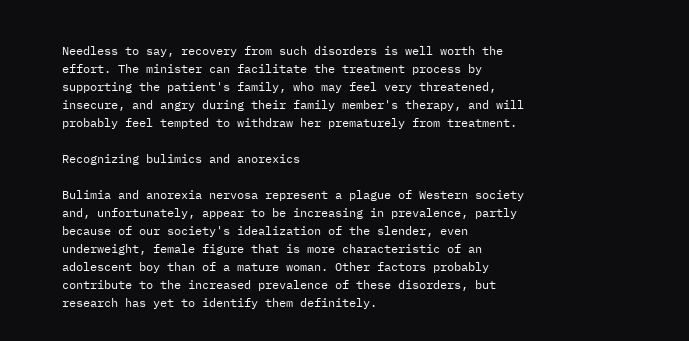Needless to say, recovery from such disorders is well worth the effort. The minister can facilitate the treatment process by supporting the patient's family, who may feel very threatened, insecure, and angry during their family member's therapy, and will probably feel tempted to withdraw her prematurely from treatment.

Recognizing bulimics and anorexics

Bulimia and anorexia nervosa represent a plague of Western society and, unfortunately, appear to be increasing in prevalence, partly because of our society's idealization of the slender, even underweight, female figure that is more characteristic of an adolescent boy than of a mature woman. Other factors probably contribute to the increased prevalence of these disorders, but research has yet to identify them definitely.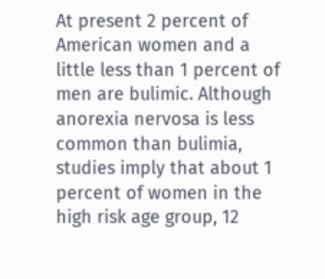At present 2 percent of American women and a little less than 1 percent of men are bulimic. Although anorexia nervosa is less common than bulimia, studies imply that about 1 percent of women in the high risk age group, 12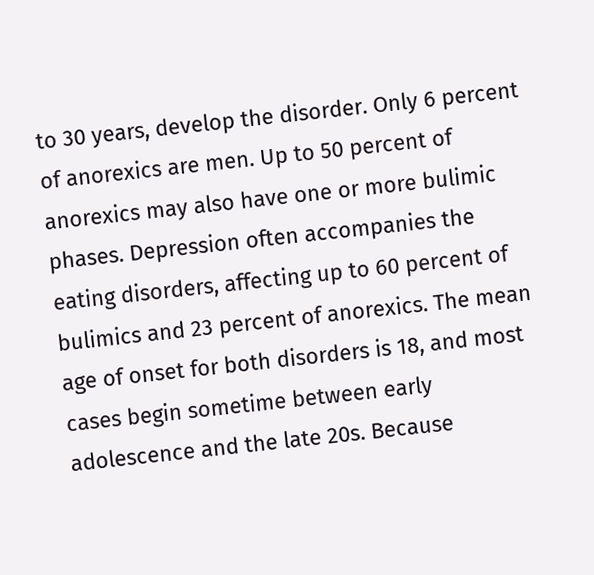to 30 years, develop the disorder. Only 6 percent of anorexics are men. Up to 50 percent of anorexics may also have one or more bulimic phases. Depression often accompanies the eating disorders, affecting up to 60 percent of bulimics and 23 percent of anorexics. The mean age of onset for both disorders is 18, and most cases begin sometime between early adolescence and the late 20s. Because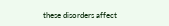these disorders affect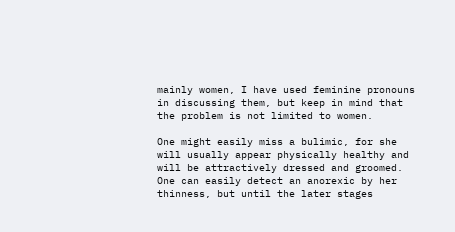mainly women, I have used feminine pronouns in discussing them, but keep in mind that the problem is not limited to women.

One might easily miss a bulimic, for she will usually appear physically healthy and will be attractively dressed and groomed. One can easily detect an anorexic by her thinness, but until the later stages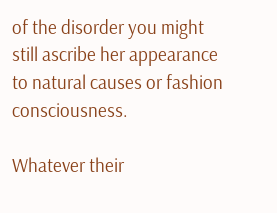of the disorder you might still ascribe her appearance to natural causes or fashion consciousness.

Whatever their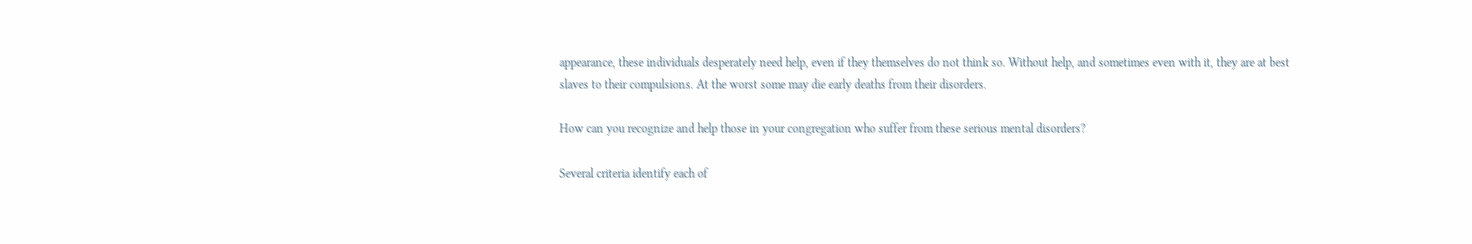appearance, these individuals desperately need help, even if they themselves do not think so. Without help, and sometimes even with it, they are at best slaves to their compulsions. At the worst some may die early deaths from their disorders.

How can you recognize and help those in your congregation who suffer from these serious mental disorders?

Several criteria identify each of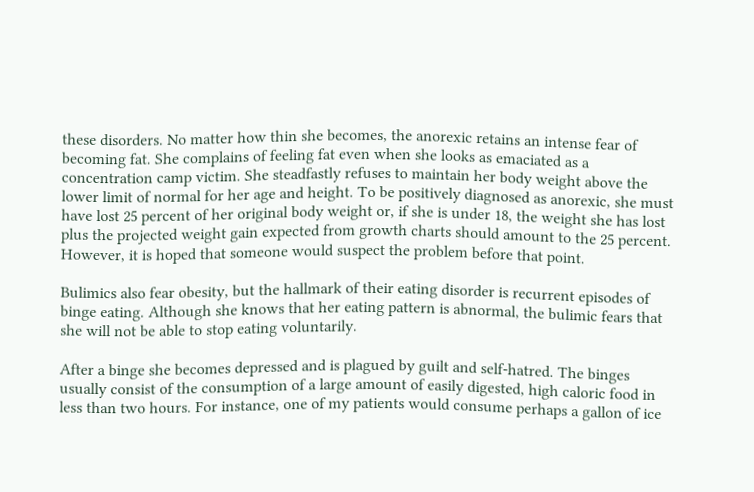these disorders. No matter how thin she becomes, the anorexic retains an intense fear of becoming fat. She complains of feeling fat even when she looks as emaciated as a concentration camp victim. She steadfastly refuses to maintain her body weight above the lower limit of normal for her age and height. To be positively diagnosed as anorexic, she must have lost 25 percent of her original body weight or, if she is under 18, the weight she has lost plus the projected weight gain expected from growth charts should amount to the 25 percent. However, it is hoped that someone would suspect the problem before that point.

Bulimics also fear obesity, but the hallmark of their eating disorder is recurrent episodes of binge eating. Although she knows that her eating pattern is abnormal, the bulimic fears that she will not be able to stop eating voluntarily.

After a binge she becomes depressed and is plagued by guilt and self-hatred. The binges usually consist of the consumption of a large amount of easily digested, high caloric food in less than two hours. For instance, one of my patients would consume perhaps a gallon of ice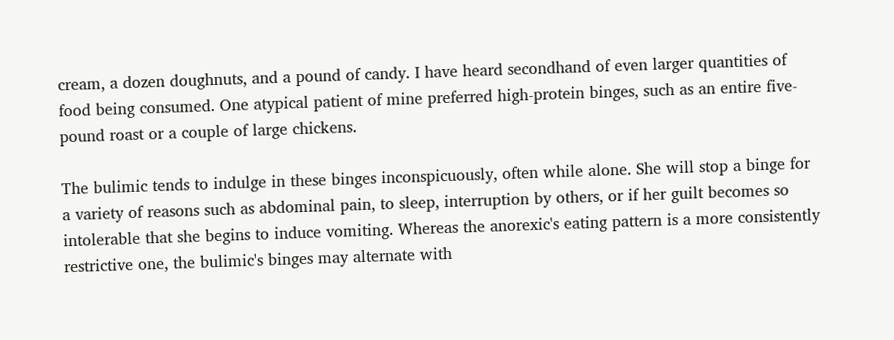cream, a dozen doughnuts, and a pound of candy. I have heard secondhand of even larger quantities of food being consumed. One atypical patient of mine preferred high-protein binges, such as an entire five-pound roast or a couple of large chickens.

The bulimic tends to indulge in these binges inconspicuously, often while alone. She will stop a binge for a variety of reasons such as abdominal pain, to sleep, interruption by others, or if her guilt becomes so intolerable that she begins to induce vomiting. Whereas the anorexic's eating pattern is a more consistently restrictive one, the bulimic's binges may alternate with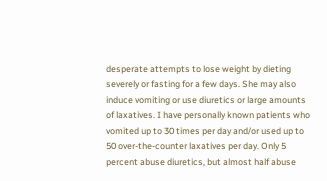desperate attempts to lose weight by dieting severely or fasting for a few days. She may also induce vomiting or use diuretics or large amounts of laxatives. I have personally known patients who vomited up to 30 times per day and/or used up to 50 over-the-counter laxatives per day. Only 5 percent abuse diuretics, but almost half abuse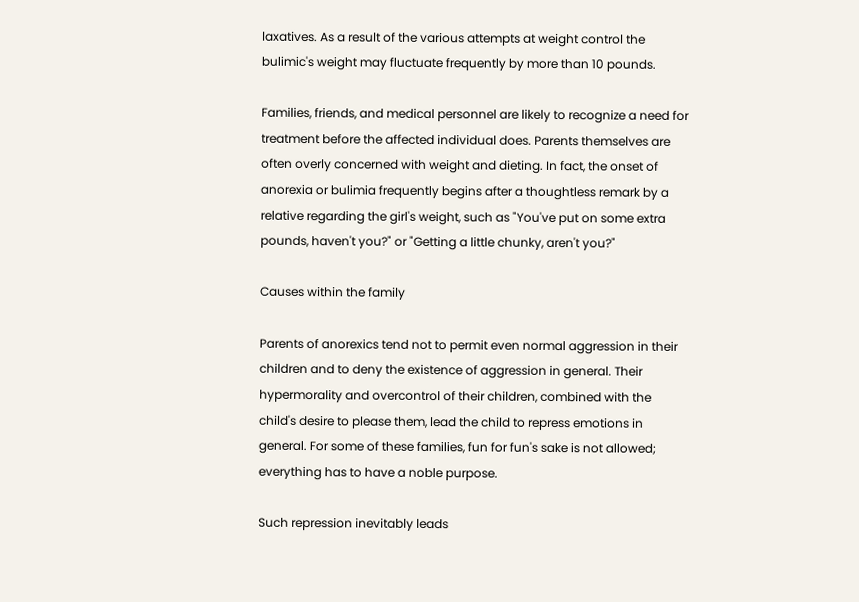laxatives. As a result of the various attempts at weight control the bulimic's weight may fluctuate frequently by more than 10 pounds.

Families, friends, and medical personnel are likely to recognize a need for treatment before the affected individual does. Parents themselves are often overly concerned with weight and dieting. In fact, the onset of anorexia or bulimia frequently begins after a thoughtless remark by a relative regarding the girl's weight, such as "You've put on some extra pounds, haven't you?" or "Getting a little chunky, aren't you?"

Causes within the family

Parents of anorexics tend not to permit even normal aggression in their children and to deny the existence of aggression in general. Their hypermorality and overcontrol of their children, combined with the child's desire to please them, lead the child to repress emotions in general. For some of these families, fun for fun's sake is not allowed; everything has to have a noble purpose.

Such repression inevitably leads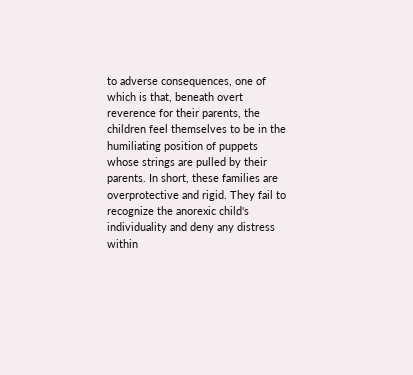to adverse consequences, one of which is that, beneath overt reverence for their parents, the children feel themselves to be in the humiliating position of puppets whose strings are pulled by their parents. In short, these families are overprotective and rigid. They fail to recognize the anorexic child's individuality and deny any distress within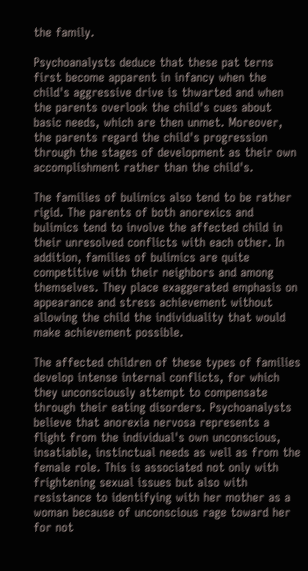the family.

Psychoanalysts deduce that these pat terns first become apparent in infancy when the child's aggressive drive is thwarted and when the parents overlook the child's cues about basic needs, which are then unmet. Moreover, the parents regard the child's progression through the stages of development as their own accomplishment rather than the child's.

The families of bulimics also tend to be rather rigid. The parents of both anorexics and bulimics tend to involve the affected child in their unresolved conflicts with each other. In addition, families of bulimics are quite competitive with their neighbors and among themselves. They place exaggerated emphasis on appearance and stress achievement without allowing the child the individuality that would make achievement possible.

The affected children of these types of families develop intense internal conflicts, for which they unconsciously attempt to compensate through their eating disorders. Psychoanalysts believe that anorexia nervosa represents a flight from the individual's own unconscious, insatiable, instinctual needs as well as from the female role. This is associated not only with frightening sexual issues but also with resistance to identifying with her mother as a woman because of unconscious rage toward her for not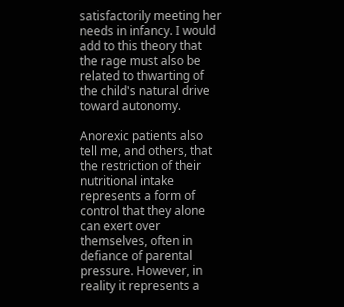satisfactorily meeting her needs in infancy. I would add to this theory that the rage must also be related to thwarting of the child's natural drive toward autonomy.

Anorexic patients also tell me, and others, that the restriction of their nutritional intake represents a form of control that they alone can exert over themselves, often in defiance of parental pressure. However, in reality it represents a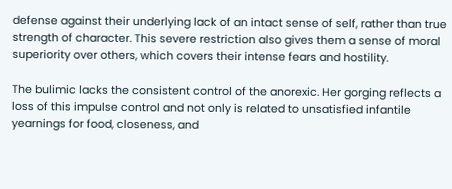defense against their underlying lack of an intact sense of self, rather than true strength of character. This severe restriction also gives them a sense of moral superiority over others, which covers their intense fears and hostility.

The bulimic lacks the consistent control of the anorexic. Her gorging reflects a loss of this impulse control and not only is related to unsatisfied infantile yearnings for food, closeness, and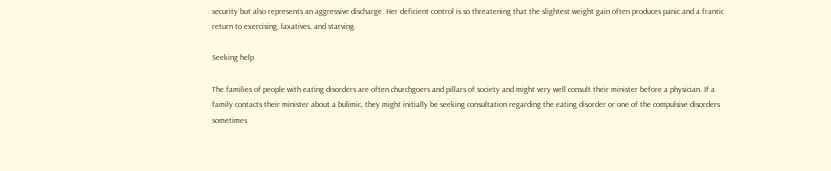security but also represents an aggressive discharge. Her deficient control is so threatening that the slightest weight gain often produces panic and a frantic return to exercising, laxatives, and starving.

Seeking help

The families of people with eating disorders are often churchgoers and pillars of society and might very well consult their minister before a physician. If a family contacts their minister about a bulimic, they might initially be seeking consultation regarding the eating disorder or one of the compulsive disorders sometimes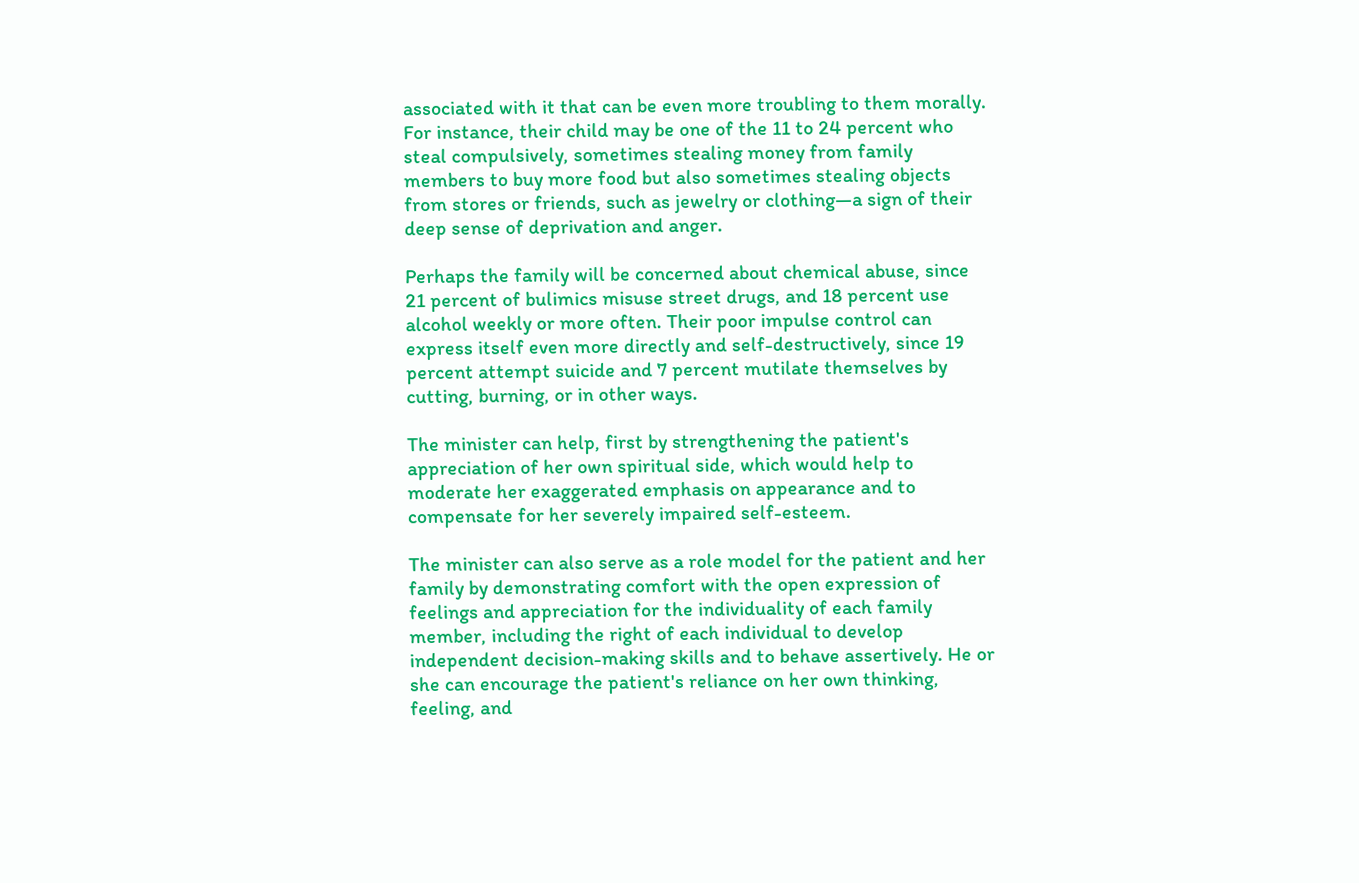associated with it that can be even more troubling to them morally. For instance, their child may be one of the 11 to 24 percent who steal compulsively, sometimes stealing money from family members to buy more food but also sometimes stealing objects from stores or friends, such as jewelry or clothing—a sign of their deep sense of deprivation and anger.

Perhaps the family will be concerned about chemical abuse, since 21 percent of bulimics misuse street drugs, and 18 percent use alcohol weekly or more often. Their poor impulse control can express itself even more directly and self-destructively, since 19 percent attempt suicide and 7 percent mutilate themselves by cutting, burning, or in other ways.

The minister can help, first by strengthening the patient's appreciation of her own spiritual side, which would help to moderate her exaggerated emphasis on appearance and to compensate for her severely impaired self-esteem.

The minister can also serve as a role model for the patient and her family by demonstrating comfort with the open expression of feelings and appreciation for the individuality of each family member, including the right of each individual to develop independent decision-making skills and to behave assertively. He or she can encourage the patient's reliance on her own thinking, feeling, and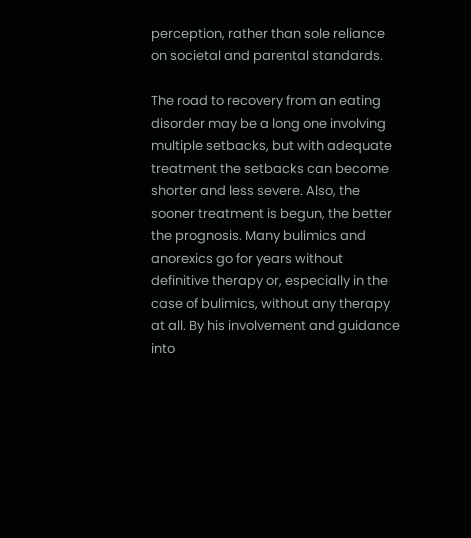perception, rather than sole reliance on societal and parental standards.

The road to recovery from an eating disorder may be a long one involving multiple setbacks, but with adequate treatment the setbacks can become shorter and less severe. Also, the sooner treatment is begun, the better the prognosis. Many bulimics and anorexics go for years without definitive therapy or, especially in the case of bulimics, without any therapy at all. By his involvement and guidance into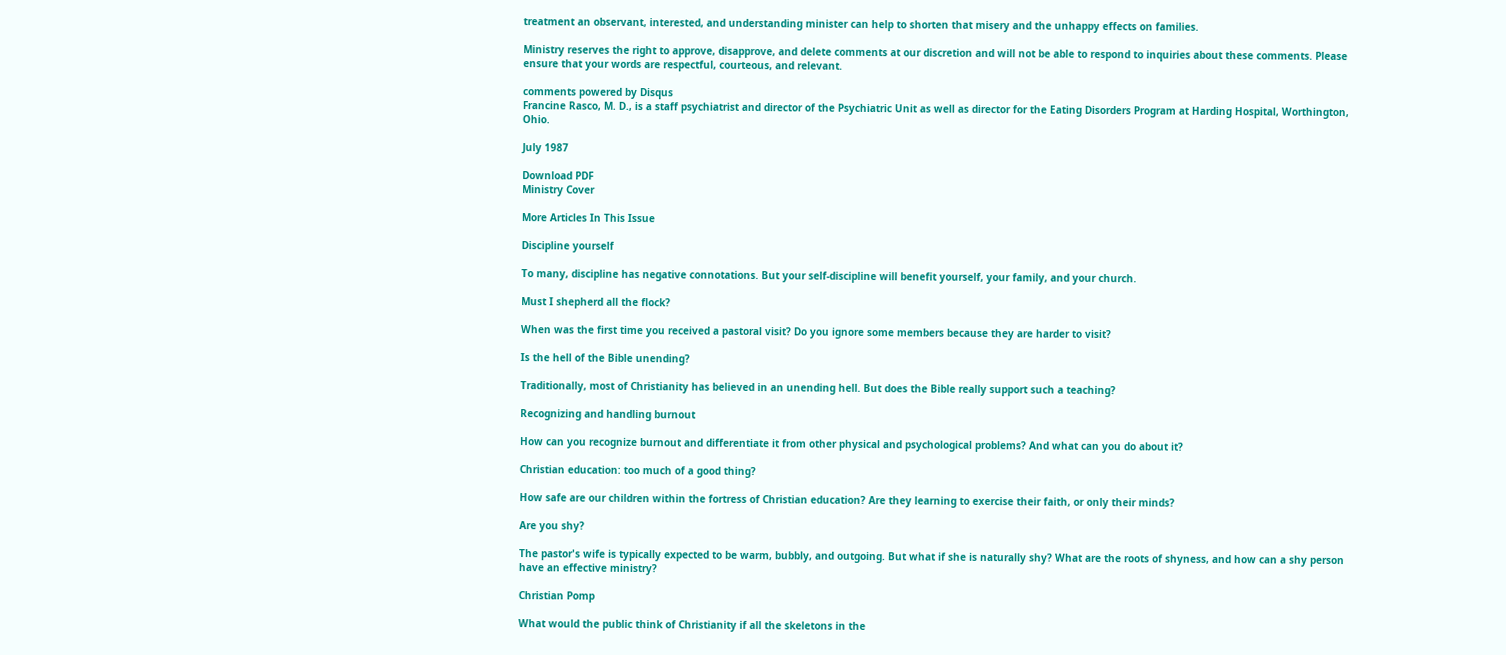treatment an observant, interested, and understanding minister can help to shorten that misery and the unhappy effects on families.

Ministry reserves the right to approve, disapprove, and delete comments at our discretion and will not be able to respond to inquiries about these comments. Please ensure that your words are respectful, courteous, and relevant.

comments powered by Disqus
Francine Rasco, M. D., is a staff psychiatrist and director of the Psychiatric Unit as well as director for the Eating Disorders Program at Harding Hospital, Worthington, Ohio.

July 1987

Download PDF
Ministry Cover

More Articles In This Issue

Discipline yourself

To many, discipline has negative connotations. But your self-discipline will benefit yourself, your family, and your church.

Must I shepherd all the flock?

When was the first time you received a pastoral visit? Do you ignore some members because they are harder to visit?

Is the hell of the Bible unending?

Traditionally, most of Christianity has believed in an unending hell. But does the Bible really support such a teaching?

Recognizing and handling burnout

How can you recognize burnout and differentiate it from other physical and psychological problems? And what can you do about it?

Christian education: too much of a good thing?

How safe are our children within the fortress of Christian education? Are they learning to exercise their faith, or only their minds?

Are you shy?

The pastor's wife is typically expected to be warm, bubbly, and outgoing. But what if she is naturally shy? What are the roots of shyness, and how can a shy person have an effective ministry?

Christian Pomp

What would the public think of Christianity if all the skeletons in the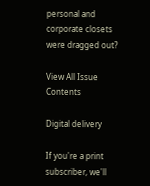personal and corporate closets were dragged out?

View All Issue Contents

Digital delivery

If you're a print subscriber, we'll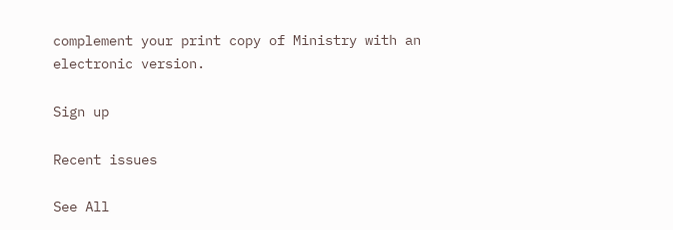complement your print copy of Ministry with an electronic version.

Sign up

Recent issues

See All